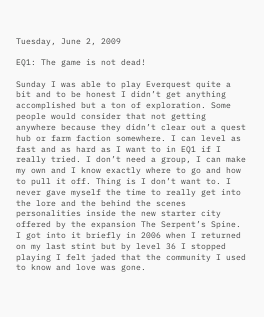Tuesday, June 2, 2009

EQ1: The game is not dead!

Sunday I was able to play Everquest quite a bit and to be honest I didn’t get anything accomplished but a ton of exploration. Some people would consider that not getting anywhere because they didn’t clear out a quest hub or farm faction somewhere. I can level as fast and as hard as I want to in EQ1 if I really tried. I don’t need a group, I can make my own and I know exactly where to go and how to pull it off. Thing is I don’t want to. I never gave myself the time to really get into the lore and the behind the scenes personalities inside the new starter city offered by the expansion The Serpent’s Spine. I got into it briefly in 2006 when I returned on my last stint but by level 36 I stopped playing I felt jaded that the community I used to know and love was gone.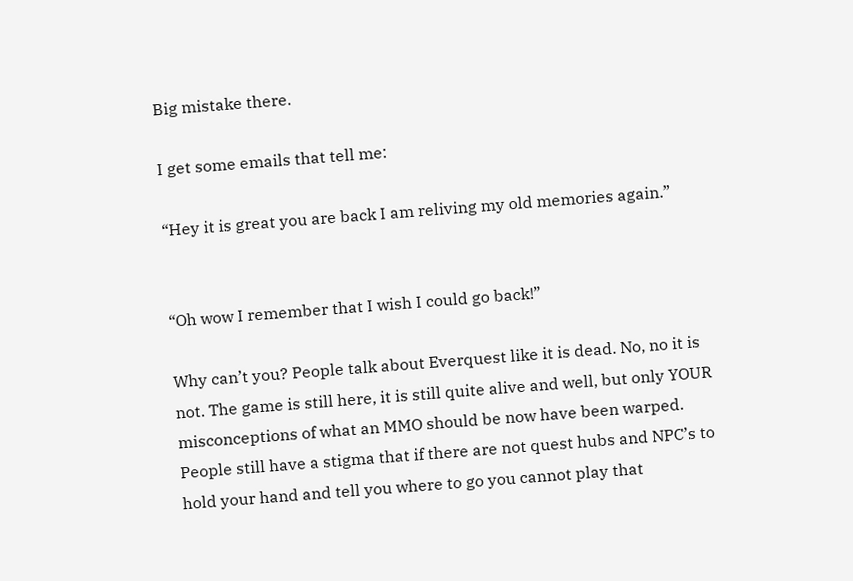Big mistake there.

I get some emails that tell me:

“Hey it is great you are back I am reliving my old memories again.”


“Oh wow I remember that I wish I could go back!”

Why can’t you? People talk about Everquest like it is dead. No, no it is not. The game is still here, it is still quite alive and well, but only YOUR misconceptions of what an MMO should be now have been warped. People still have a stigma that if there are not quest hubs and NPC’s to hold your hand and tell you where to go you cannot play that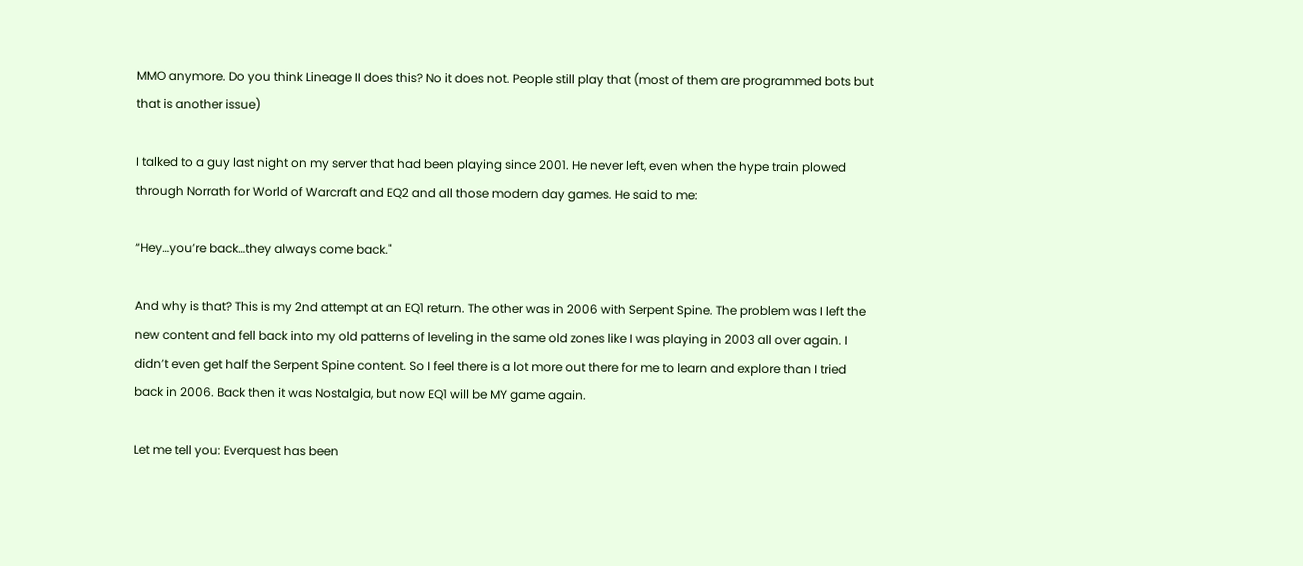MMO anymore. Do you think Lineage II does this? No it does not. People still play that (most of them are programmed bots but that is another issue)

I talked to a guy last night on my server that had been playing since 2001. He never left, even when the hype train plowed through Norrath for World of Warcraft and EQ2 and all those modern day games. He said to me:

“Hey…you’re back…they always come back."

And why is that? This is my 2nd attempt at an EQ1 return. The other was in 2006 with Serpent Spine. The problem was I left the new content and fell back into my old patterns of leveling in the same old zones like I was playing in 2003 all over again. I didn’t even get half the Serpent Spine content. So I feel there is a lot more out there for me to learn and explore than I tried back in 2006. Back then it was Nostalgia, but now EQ1 will be MY game again.

Let me tell you: Everquest has been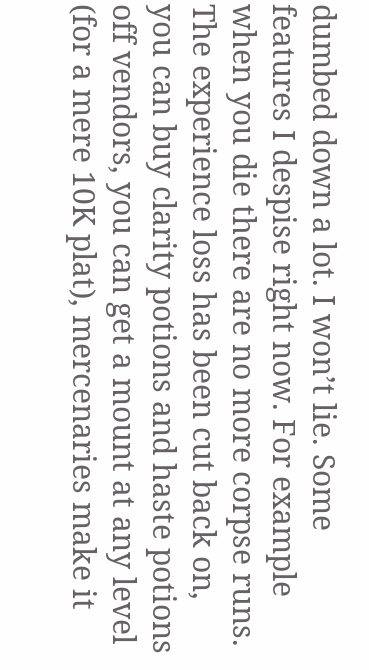dumbed down a lot. I won’t lie. Some features I despise right now. For example when you die there are no more corpse runs. The experience loss has been cut back on, you can buy clarity potions and haste potions off vendors, you can get a mount at any level (for a mere 10K plat), mercenaries make it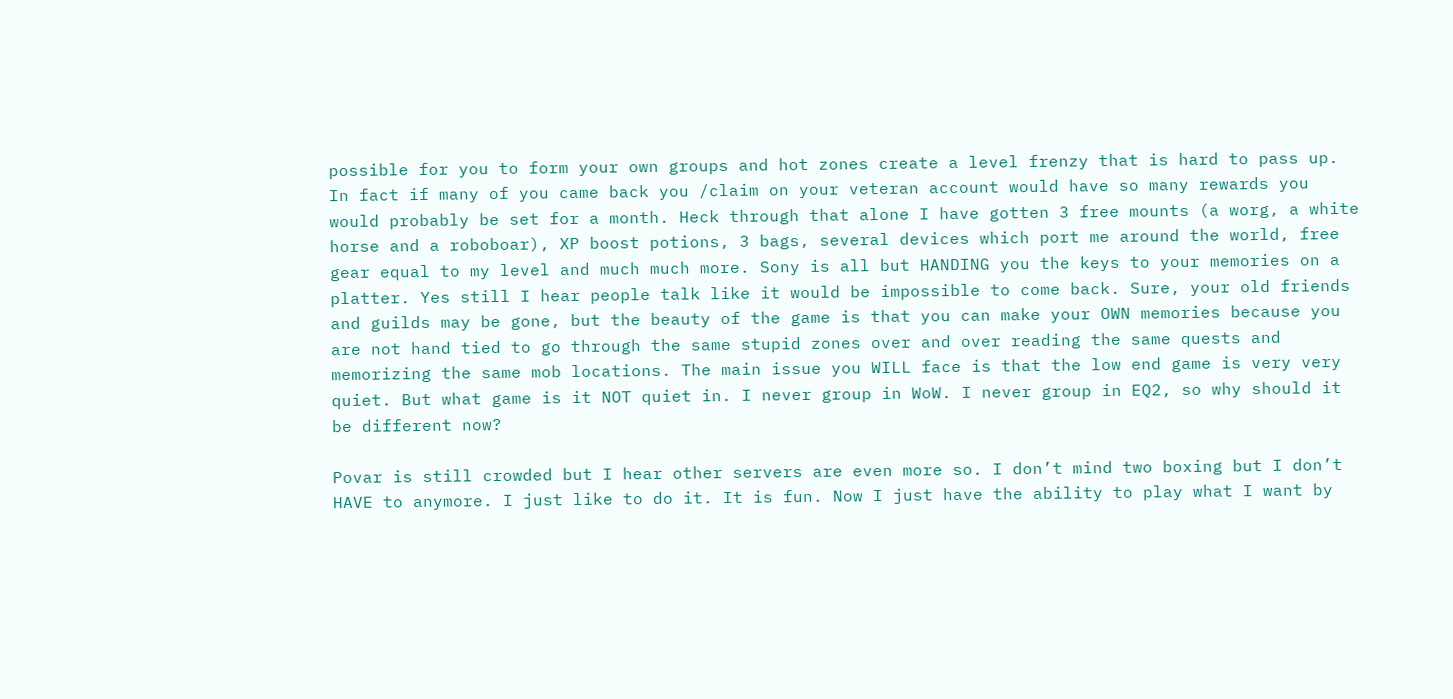possible for you to form your own groups and hot zones create a level frenzy that is hard to pass up. In fact if many of you came back you /claim on your veteran account would have so many rewards you would probably be set for a month. Heck through that alone I have gotten 3 free mounts (a worg, a white horse and a roboboar), XP boost potions, 3 bags, several devices which port me around the world, free gear equal to my level and much much more. Sony is all but HANDING you the keys to your memories on a platter. Yes still I hear people talk like it would be impossible to come back. Sure, your old friends and guilds may be gone, but the beauty of the game is that you can make your OWN memories because you are not hand tied to go through the same stupid zones over and over reading the same quests and memorizing the same mob locations. The main issue you WILL face is that the low end game is very very quiet. But what game is it NOT quiet in. I never group in WoW. I never group in EQ2, so why should it be different now?

Povar is still crowded but I hear other servers are even more so. I don’t mind two boxing but I don’t HAVE to anymore. I just like to do it. It is fun. Now I just have the ability to play what I want by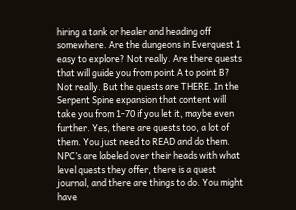hiring a tank or healer and heading off somewhere. Are the dungeons in Everquest 1 easy to explore? Not really. Are there quests that will guide you from point A to point B? Not really. But the quests are THERE. In the Serpent Spine expansion that content will take you from 1-70 if you let it, maybe even further. Yes, there are quests too, a lot of them. You just need to READ and do them. NPC’s are labeled over their heads with what level quests they offer, there is a quest journal, and there are things to do. You might have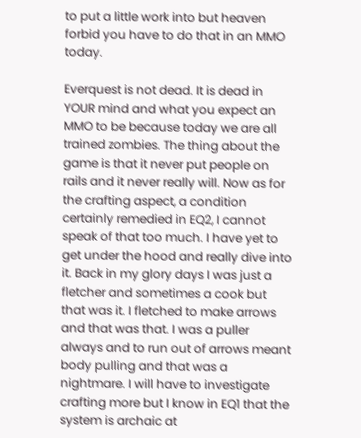to put a little work into but heaven forbid you have to do that in an MMO today.

Everquest is not dead. It is dead in YOUR mind and what you expect an MMO to be because today we are all trained zombies. The thing about the game is that it never put people on rails and it never really will. Now as for the crafting aspect, a condition certainly remedied in EQ2, I cannot speak of that too much. I have yet to get under the hood and really dive into it. Back in my glory days I was just a fletcher and sometimes a cook but that was it. I fletched to make arrows and that was that. I was a puller always and to run out of arrows meant body pulling and that was a nightmare. I will have to investigate crafting more but I know in EQ1 that the system is archaic at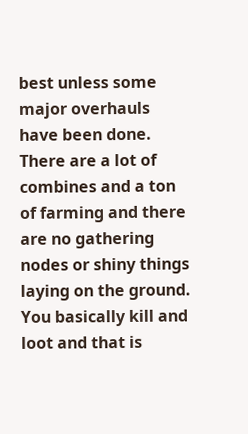best unless some major overhauls have been done. There are a lot of combines and a ton of farming and there are no gathering nodes or shiny things laying on the ground. You basically kill and loot and that is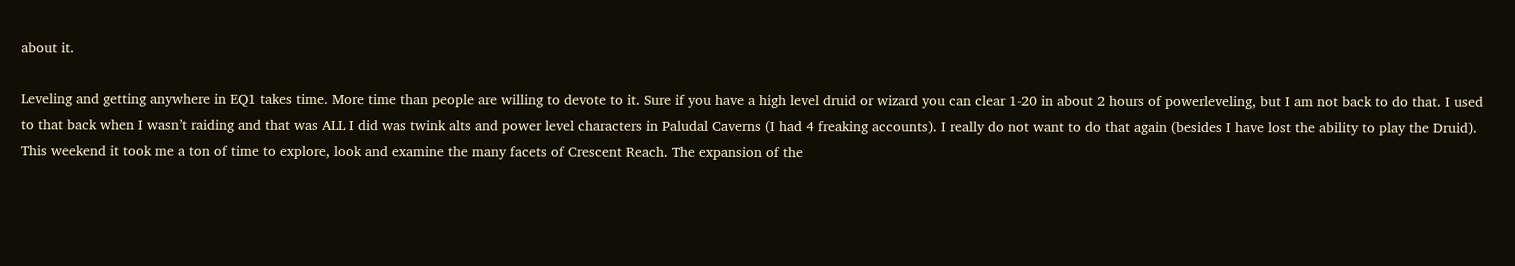about it.

Leveling and getting anywhere in EQ1 takes time. More time than people are willing to devote to it. Sure if you have a high level druid or wizard you can clear 1-20 in about 2 hours of powerleveling, but I am not back to do that. I used to that back when I wasn’t raiding and that was ALL I did was twink alts and power level characters in Paludal Caverns (I had 4 freaking accounts). I really do not want to do that again (besides I have lost the ability to play the Druid). This weekend it took me a ton of time to explore, look and examine the many facets of Crescent Reach. The expansion of the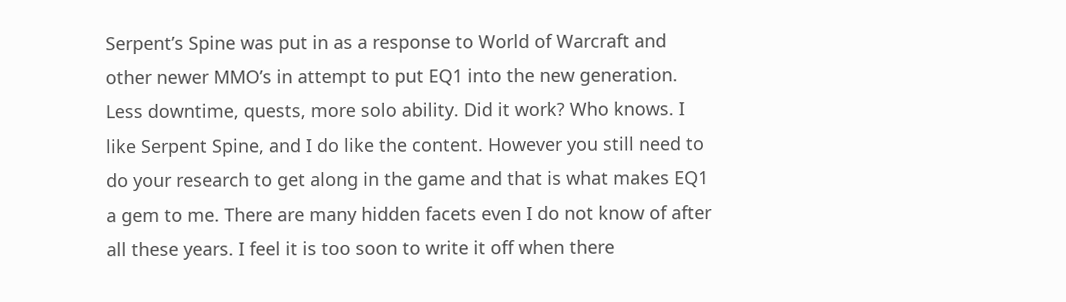Serpent’s Spine was put in as a response to World of Warcraft and other newer MMO’s in attempt to put EQ1 into the new generation. Less downtime, quests, more solo ability. Did it work? Who knows. I like Serpent Spine, and I do like the content. However you still need to do your research to get along in the game and that is what makes EQ1 a gem to me. There are many hidden facets even I do not know of after all these years. I feel it is too soon to write it off when there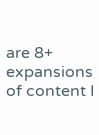are 8+ expansions of content I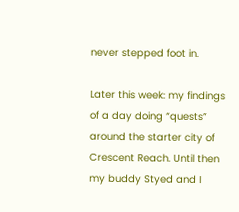never stepped foot in.

Later this week: my findings of a day doing “quests” around the starter city of Crescent Reach. Until then my buddy Styed and I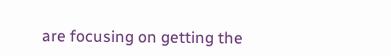are focusing on getting the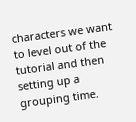characters we want to level out of the tutorial and then setting up a grouping time.